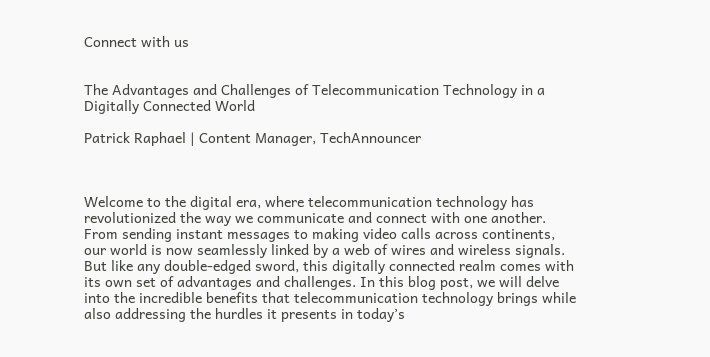Connect with us


The Advantages and Challenges of Telecommunication Technology in a Digitally Connected World

Patrick Raphael | Content Manager, TechAnnouncer



Welcome to the digital era, where telecommunication technology has revolutionized the way we communicate and connect with one another. From sending instant messages to making video calls across continents, our world is now seamlessly linked by a web of wires and wireless signals. But like any double-edged sword, this digitally connected realm comes with its own set of advantages and challenges. In this blog post, we will delve into the incredible benefits that telecommunication technology brings while also addressing the hurdles it presents in today’s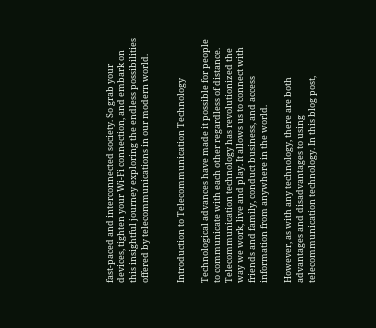fast-paced and interconnected society. So grab your devices, tighten your Wi-Fi connection, and embark on this insightful journey exploring the endless possibilities offered by telecommunications in our modern world.


Introduction to Telecommunication Technology

Technological advances have made it possible for people to communicate with each other regardless of distance. Telecommunication technology has revolutionized the way we work, live and play. It allows us to connect with friends and family, conduct business, and access information from anywhere in the world.

However, as with any technology, there are both advantages and disadvantages to using telecommunication technology. In this blog post,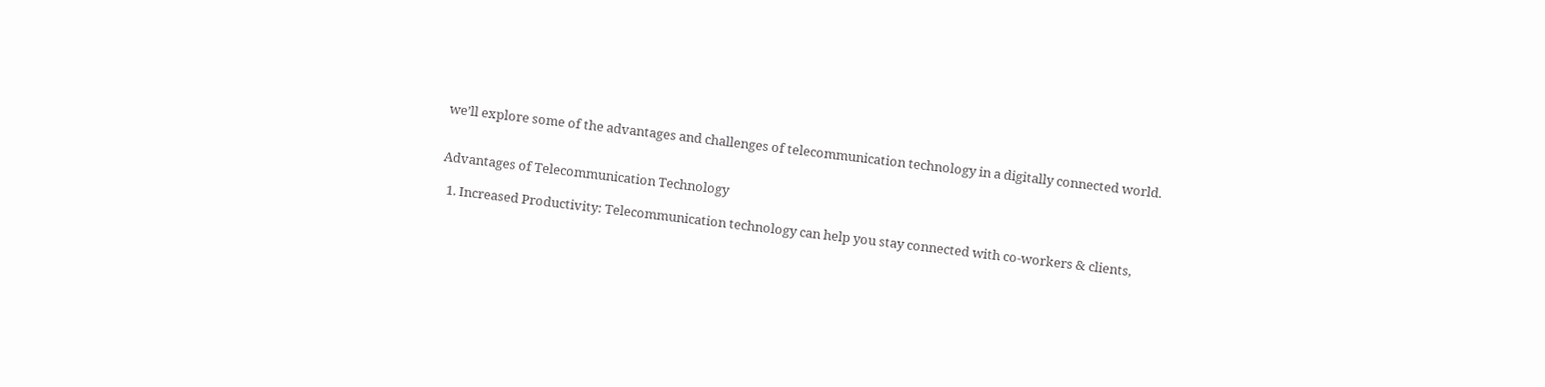we’ll explore some of the advantages and challenges of telecommunication technology in a digitally connected world.


Advantages of Telecommunication Technology

  1. Increased Productivity: Telecommunication technology can help you stay connected with co-workers & clients,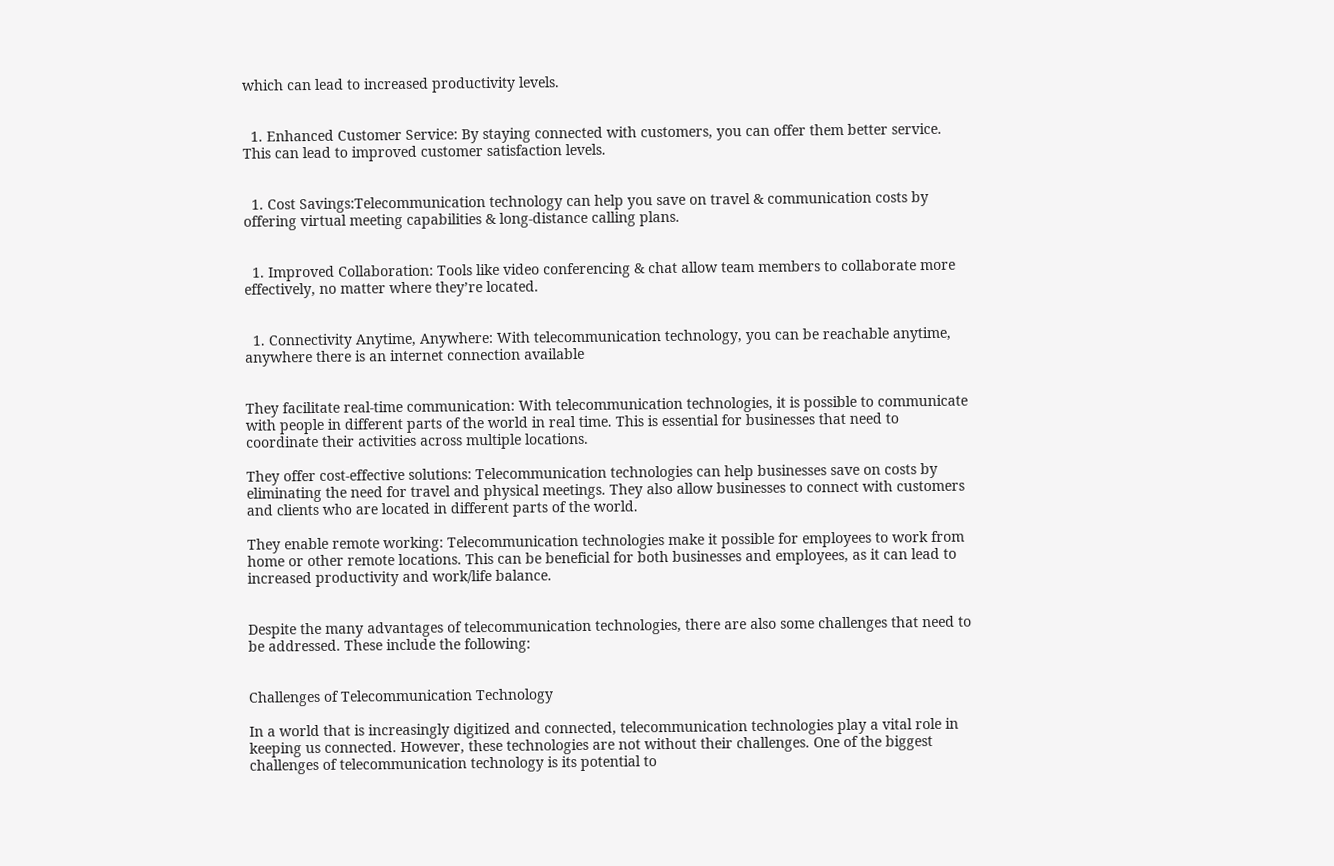which can lead to increased productivity levels.


  1. Enhanced Customer Service: By staying connected with customers, you can offer them better service. This can lead to improved customer satisfaction levels.


  1. Cost Savings:Telecommunication technology can help you save on travel & communication costs by offering virtual meeting capabilities & long-distance calling plans.


  1. Improved Collaboration: Tools like video conferencing & chat allow team members to collaborate more effectively, no matter where they’re located.


  1. Connectivity Anytime, Anywhere: With telecommunication technology, you can be reachable anytime, anywhere there is an internet connection available


They facilitate real-time communication: With telecommunication technologies, it is possible to communicate with people in different parts of the world in real time. This is essential for businesses that need to coordinate their activities across multiple locations.

They offer cost-effective solutions: Telecommunication technologies can help businesses save on costs by eliminating the need for travel and physical meetings. They also allow businesses to connect with customers and clients who are located in different parts of the world.

They enable remote working: Telecommunication technologies make it possible for employees to work from home or other remote locations. This can be beneficial for both businesses and employees, as it can lead to increased productivity and work/life balance.


Despite the many advantages of telecommunication technologies, there are also some challenges that need to be addressed. These include the following:


Challenges of Telecommunication Technology

In a world that is increasingly digitized and connected, telecommunication technologies play a vital role in keeping us connected. However, these technologies are not without their challenges. One of the biggest challenges of telecommunication technology is its potential to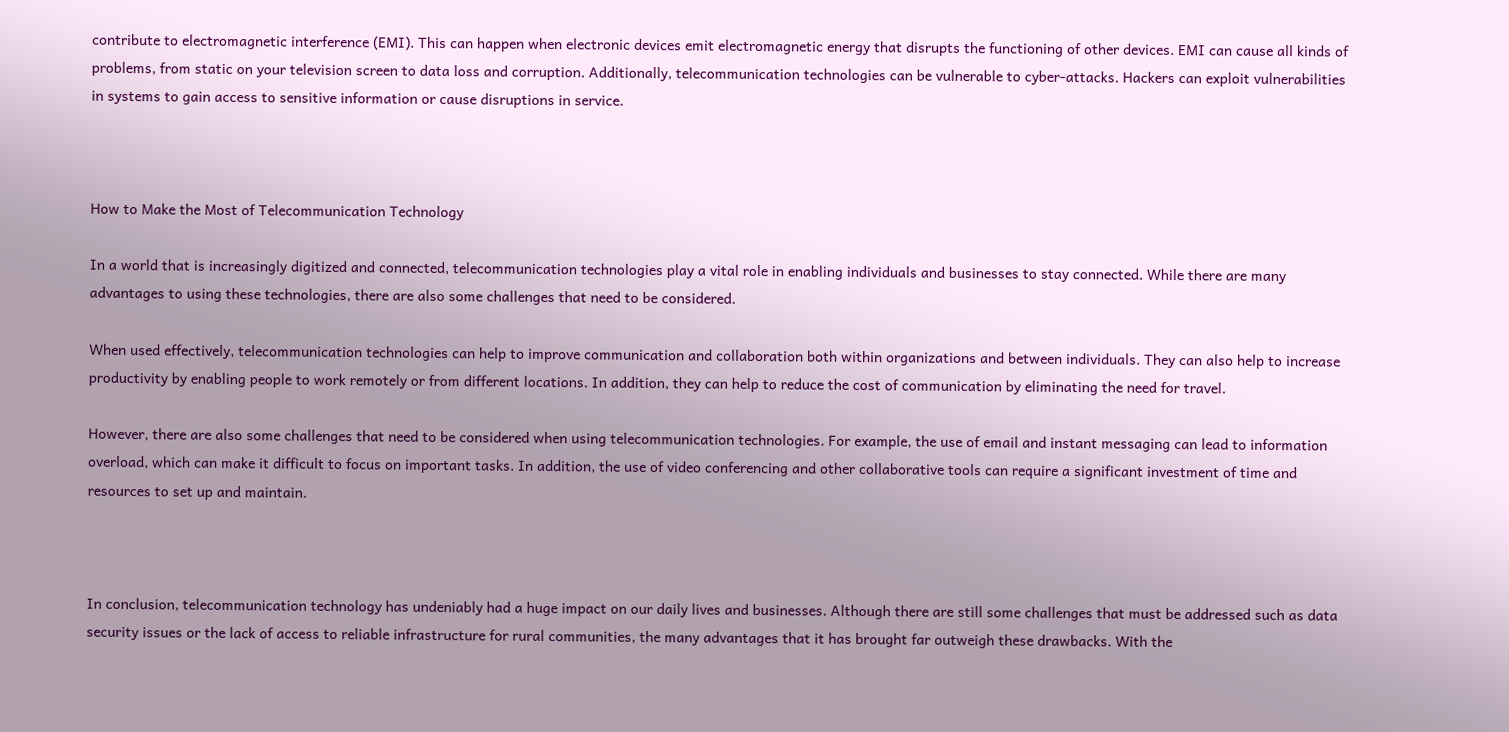contribute to electromagnetic interference (EMI). This can happen when electronic devices emit electromagnetic energy that disrupts the functioning of other devices. EMI can cause all kinds of problems, from static on your television screen to data loss and corruption. Additionally, telecommunication technologies can be vulnerable to cyber-attacks. Hackers can exploit vulnerabilities in systems to gain access to sensitive information or cause disruptions in service.



How to Make the Most of Telecommunication Technology

In a world that is increasingly digitized and connected, telecommunication technologies play a vital role in enabling individuals and businesses to stay connected. While there are many advantages to using these technologies, there are also some challenges that need to be considered.

When used effectively, telecommunication technologies can help to improve communication and collaboration both within organizations and between individuals. They can also help to increase productivity by enabling people to work remotely or from different locations. In addition, they can help to reduce the cost of communication by eliminating the need for travel.

However, there are also some challenges that need to be considered when using telecommunication technologies. For example, the use of email and instant messaging can lead to information overload, which can make it difficult to focus on important tasks. In addition, the use of video conferencing and other collaborative tools can require a significant investment of time and resources to set up and maintain.



In conclusion, telecommunication technology has undeniably had a huge impact on our daily lives and businesses. Although there are still some challenges that must be addressed such as data security issues or the lack of access to reliable infrastructure for rural communities, the many advantages that it has brought far outweigh these drawbacks. With the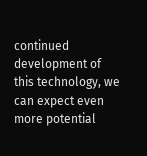continued development of this technology, we can expect even more potential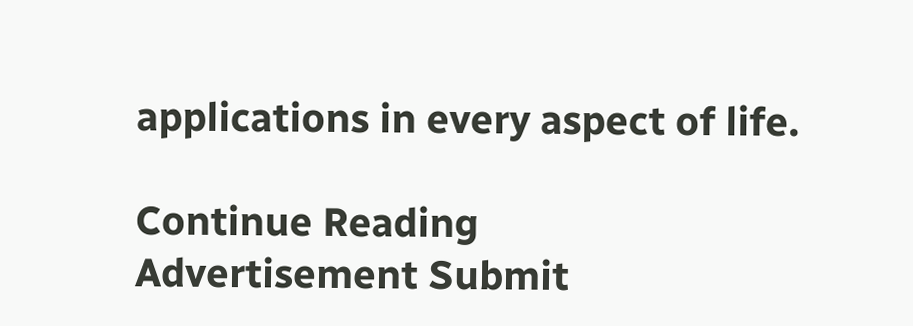applications in every aspect of life.

Continue Reading
Advertisement Submit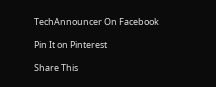TechAnnouncer On Facebook

Pin It on Pinterest

Share This